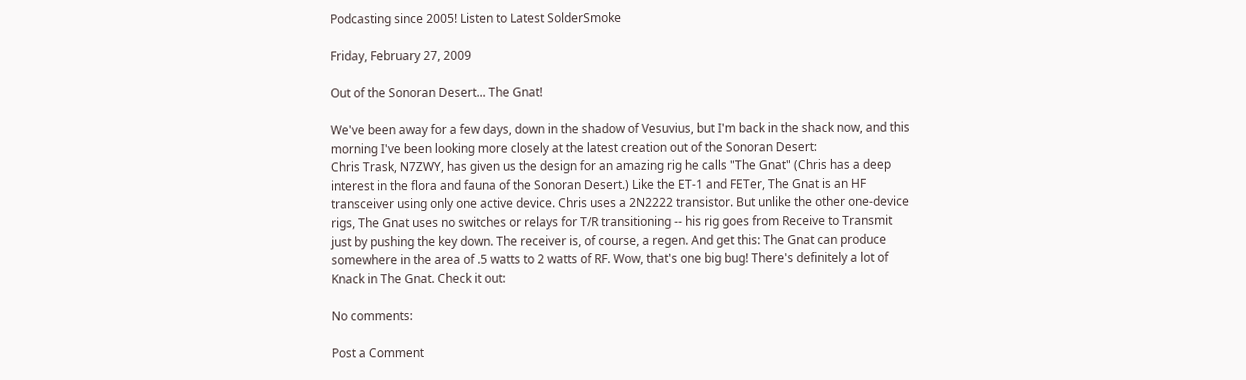Podcasting since 2005! Listen to Latest SolderSmoke

Friday, February 27, 2009

Out of the Sonoran Desert... The Gnat!

We've been away for a few days, down in the shadow of Vesuvius, but I'm back in the shack now, and this morning I've been looking more closely at the latest creation out of the Sonoran Desert:
Chris Trask, N7ZWY, has given us the design for an amazing rig he calls "The Gnat" (Chris has a deep interest in the flora and fauna of the Sonoran Desert.) Like the ET-1 and FETer, The Gnat is an HF transceiver using only one active device. Chris uses a 2N2222 transistor. But unlike the other one-device rigs, The Gnat uses no switches or relays for T/R transitioning -- his rig goes from Receive to Transmit just by pushing the key down. The receiver is, of course, a regen. And get this: The Gnat can produce somewhere in the area of .5 watts to 2 watts of RF. Wow, that's one big bug! There's definitely a lot of Knack in The Gnat. Check it out:

No comments:

Post a Comment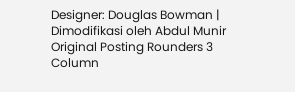Designer: Douglas Bowman | Dimodifikasi oleh Abdul Munir Original Posting Rounders 3 Column